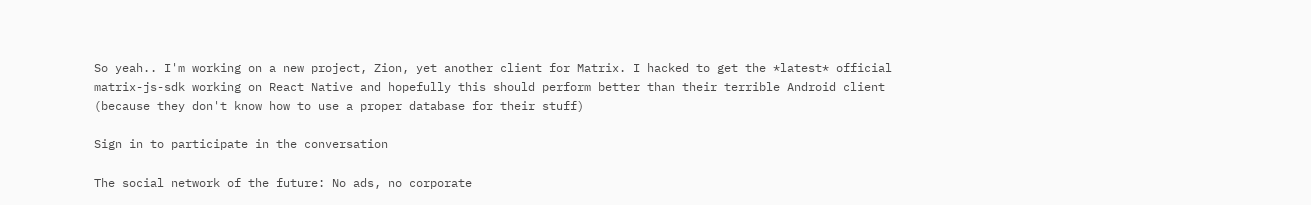So yeah.. I'm working on a new project, Zion, yet another client for Matrix. I hacked to get the *latest* official matrix-js-sdk working on React Native and hopefully this should perform better than their terrible Android client (because they don't know how to use a proper database for their stuff)

Sign in to participate in the conversation

The social network of the future: No ads, no corporate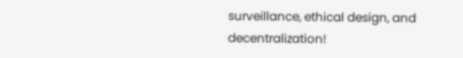surveillance, ethical design, and decentralization!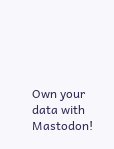Own your data with Mastodon!